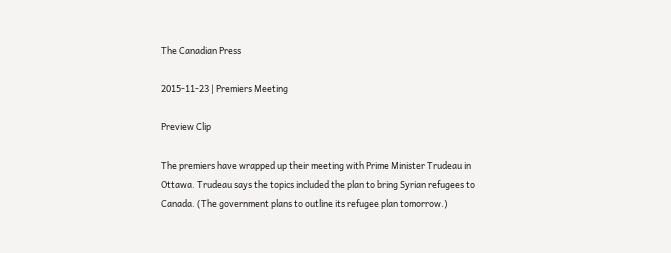The Canadian Press

2015-11-23 | Premiers Meeting

Preview Clip

The premiers have wrapped up their meeting with Prime Minister Trudeau in Ottawa. Trudeau says the topics included the plan to bring Syrian refugees to Canada. (The government plans to outline its refugee plan tomorrow.)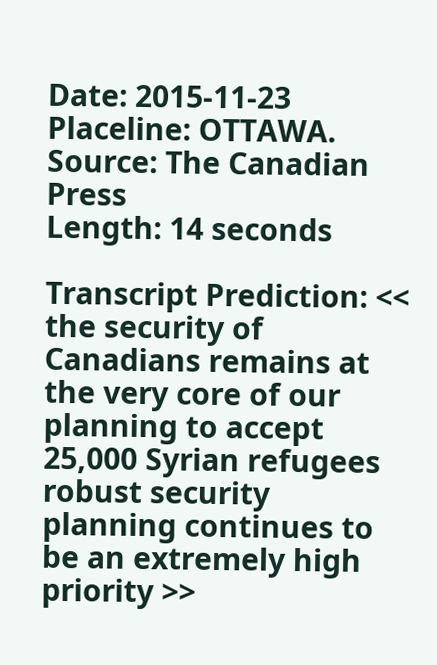Date: 2015-11-23
Placeline: OTTAWA.
Source: The Canadian Press
Length: 14 seconds

Transcript Prediction: << the security of Canadians remains at the very core of our planning to accept 25,000 Syrian refugees robust security planning continues to be an extremely high priority >>